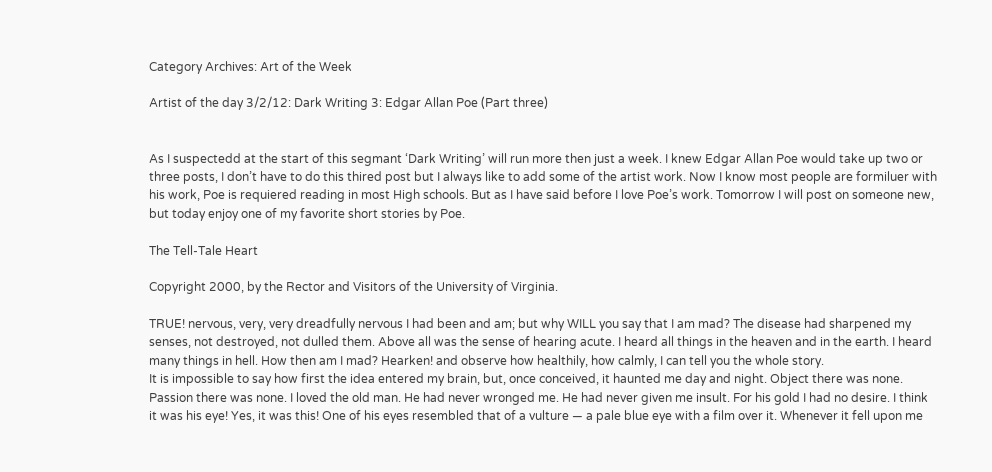Category Archives: Art of the Week

Artist of the day 3/2/12: Dark Writing 3: Edgar Allan Poe (Part three)


As I suspectedd at the start of this segmant ‘Dark Writing’ will run more then just a week. I knew Edgar Allan Poe would take up two or three posts, I don’t have to do this thired post but I always like to add some of the artist work. Now I know most people are formiluer with his work, Poe is requiered reading in most High schools. But as I have said before I love Poe’s work. Tomorrow I will post on someone new, but today enjoy one of my favorite short stories by Poe.

The Tell-Tale Heart

Copyright 2000, by the Rector and Visitors of the University of Virginia.

TRUE! nervous, very, very dreadfully nervous I had been and am; but why WILL you say that I am mad? The disease had sharpened my senses, not destroyed, not dulled them. Above all was the sense of hearing acute. I heard all things in the heaven and in the earth. I heard many things in hell. How then am I mad? Hearken! and observe how healthily, how calmly, I can tell you the whole story.
It is impossible to say how first the idea entered my brain, but, once conceived, it haunted me day and night. Object there was none. Passion there was none. I loved the old man. He had never wronged me. He had never given me insult. For his gold I had no desire. I think it was his eye! Yes, it was this! One of his eyes resembled that of a vulture — a pale blue eye with a film over it. Whenever it fell upon me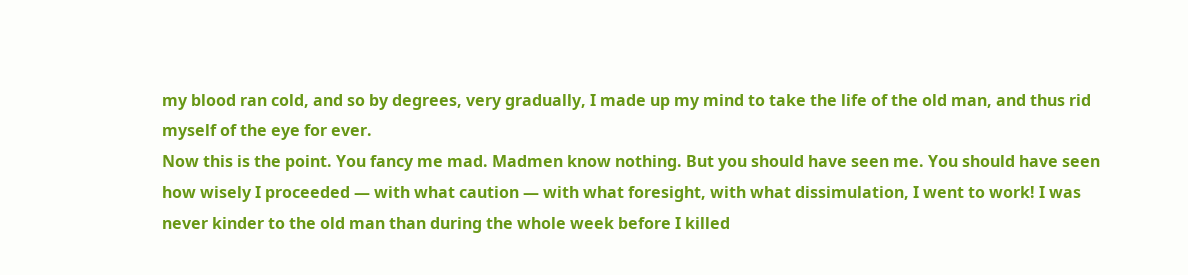my blood ran cold, and so by degrees, very gradually, I made up my mind to take the life of the old man, and thus rid myself of the eye for ever.
Now this is the point. You fancy me mad. Madmen know nothing. But you should have seen me. You should have seen how wisely I proceeded — with what caution — with what foresight, with what dissimulation, I went to work! I was never kinder to the old man than during the whole week before I killed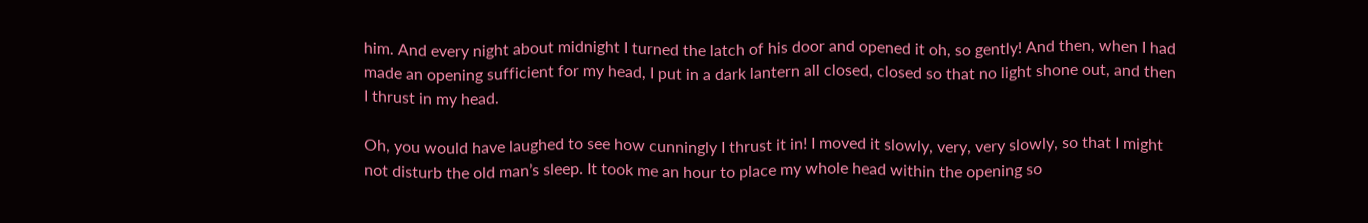him. And every night about midnight I turned the latch of his door and opened it oh, so gently! And then, when I had made an opening sufficient for my head, I put in a dark lantern all closed, closed so that no light shone out, and then I thrust in my head.

Oh, you would have laughed to see how cunningly I thrust it in! I moved it slowly, very, very slowly, so that I might not disturb the old man’s sleep. It took me an hour to place my whole head within the opening so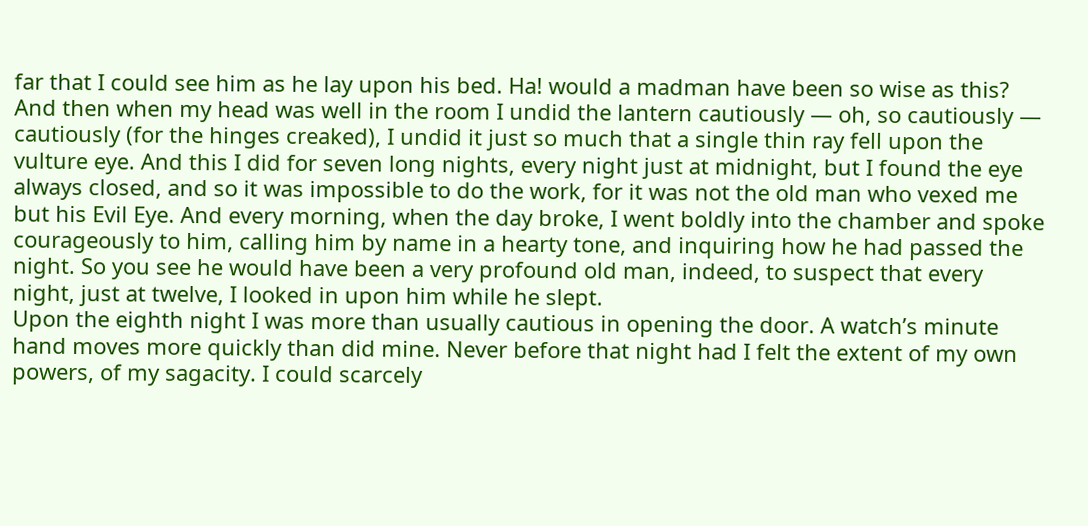far that I could see him as he lay upon his bed. Ha! would a madman have been so wise as this? And then when my head was well in the room I undid the lantern cautiously — oh, so cautiously — cautiously (for the hinges creaked), I undid it just so much that a single thin ray fell upon the vulture eye. And this I did for seven long nights, every night just at midnight, but I found the eye always closed, and so it was impossible to do the work, for it was not the old man who vexed me but his Evil Eye. And every morning, when the day broke, I went boldly into the chamber and spoke courageously to him, calling him by name in a hearty tone, and inquiring how he had passed the night. So you see he would have been a very profound old man, indeed, to suspect that every night, just at twelve, I looked in upon him while he slept.
Upon the eighth night I was more than usually cautious in opening the door. A watch’s minute hand moves more quickly than did mine. Never before that night had I felt the extent of my own powers, of my sagacity. I could scarcely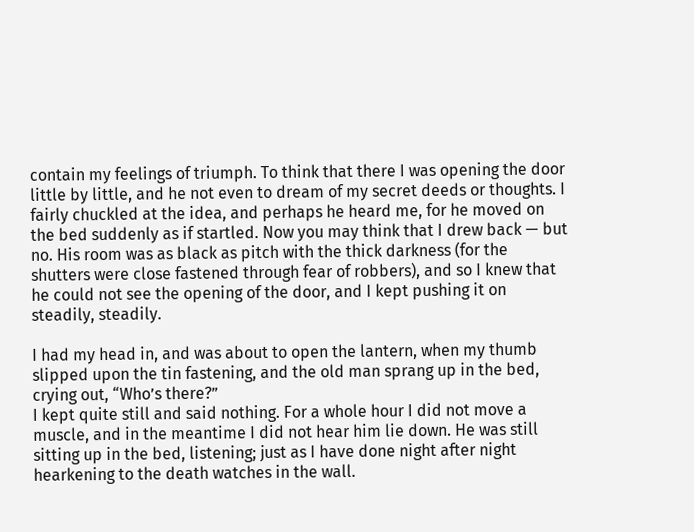contain my feelings of triumph. To think that there I was opening the door little by little, and he not even to dream of my secret deeds or thoughts. I fairly chuckled at the idea, and perhaps he heard me, for he moved on the bed suddenly as if startled. Now you may think that I drew back — but no. His room was as black as pitch with the thick darkness (for the shutters were close fastened through fear of robbers), and so I knew that he could not see the opening of the door, and I kept pushing it on steadily, steadily.

I had my head in, and was about to open the lantern, when my thumb slipped upon the tin fastening, and the old man sprang up in the bed, crying out, “Who’s there?”
I kept quite still and said nothing. For a whole hour I did not move a muscle, and in the meantime I did not hear him lie down. He was still sitting up in the bed, listening; just as I have done night after night hearkening to the death watches in the wall.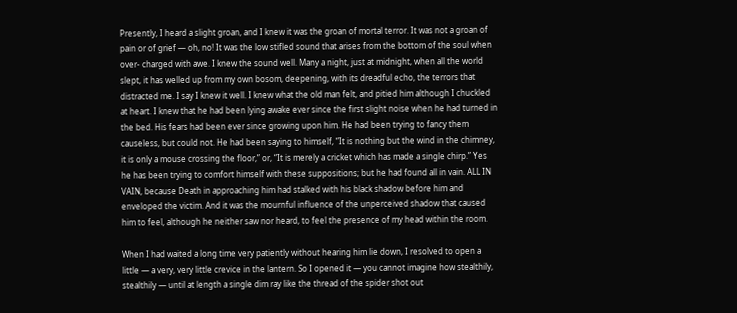Presently, I heard a slight groan, and I knew it was the groan of mortal terror. It was not a groan of pain or of grief — oh, no! It was the low stifled sound that arises from the bottom of the soul when over- charged with awe. I knew the sound well. Many a night, just at midnight, when all the world slept, it has welled up from my own bosom, deepening, with its dreadful echo, the terrors that distracted me. I say I knew it well. I knew what the old man felt, and pitied him although I chuckled at heart. I knew that he had been lying awake ever since the first slight noise when he had turned in the bed. His fears had been ever since growing upon him. He had been trying to fancy them causeless, but could not. He had been saying to himself, “It is nothing but the wind in the chimney, it is only a mouse crossing the floor,” or, “It is merely a cricket which has made a single chirp.” Yes he has been trying to comfort himself with these suppositions; but he had found all in vain. ALL IN VAIN, because Death in approaching him had stalked with his black shadow before him and enveloped the victim. And it was the mournful influence of the unperceived shadow that caused him to feel, although he neither saw nor heard, to feel the presence of my head within the room.

When I had waited a long time very patiently without hearing him lie down, I resolved to open a little — a very, very little crevice in the lantern. So I opened it — you cannot imagine how stealthily, stealthily — until at length a single dim ray like the thread of the spider shot out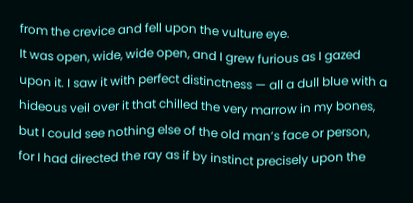from the crevice and fell upon the vulture eye.
It was open, wide, wide open, and I grew furious as I gazed upon it. I saw it with perfect distinctness — all a dull blue with a hideous veil over it that chilled the very marrow in my bones, but I could see nothing else of the old man’s face or person, for I had directed the ray as if by instinct precisely upon the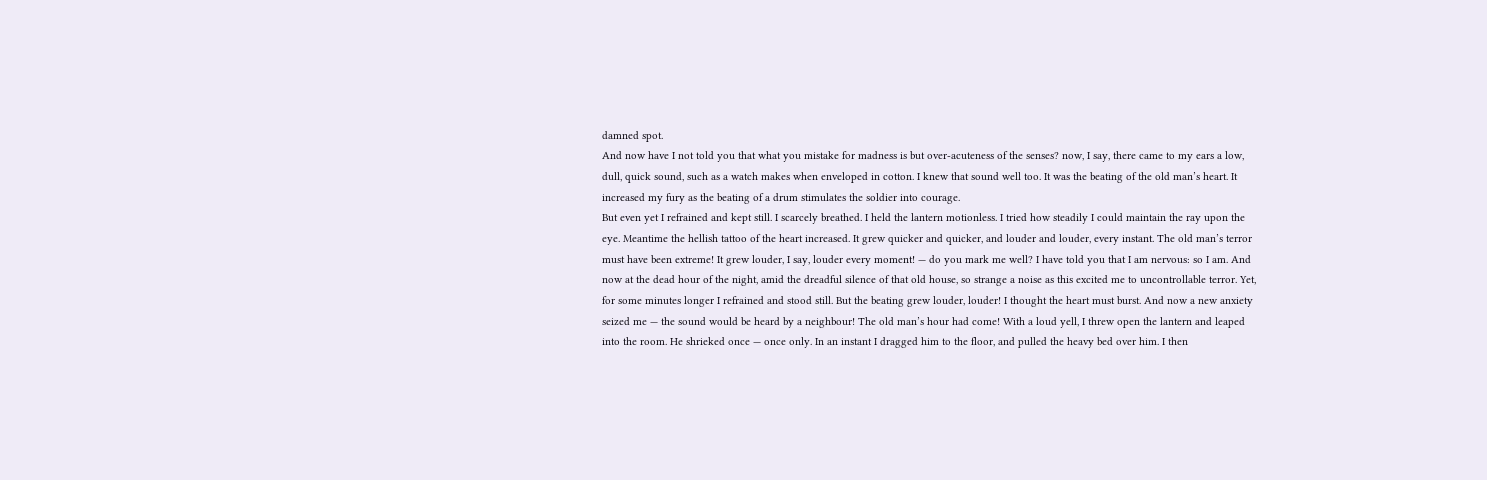damned spot.
And now have I not told you that what you mistake for madness is but over-acuteness of the senses? now, I say, there came to my ears a low, dull, quick sound, such as a watch makes when enveloped in cotton. I knew that sound well too. It was the beating of the old man’s heart. It increased my fury as the beating of a drum stimulates the soldier into courage.
But even yet I refrained and kept still. I scarcely breathed. I held the lantern motionless. I tried how steadily I could maintain the ray upon the eye. Meantime the hellish tattoo of the heart increased. It grew quicker and quicker, and louder and louder, every instant. The old man’s terror must have been extreme! It grew louder, I say, louder every moment! — do you mark me well? I have told you that I am nervous: so I am. And now at the dead hour of the night, amid the dreadful silence of that old house, so strange a noise as this excited me to uncontrollable terror. Yet, for some minutes longer I refrained and stood still. But the beating grew louder, louder! I thought the heart must burst. And now a new anxiety seized me — the sound would be heard by a neighbour! The old man’s hour had come! With a loud yell, I threw open the lantern and leaped into the room. He shrieked once — once only. In an instant I dragged him to the floor, and pulled the heavy bed over him. I then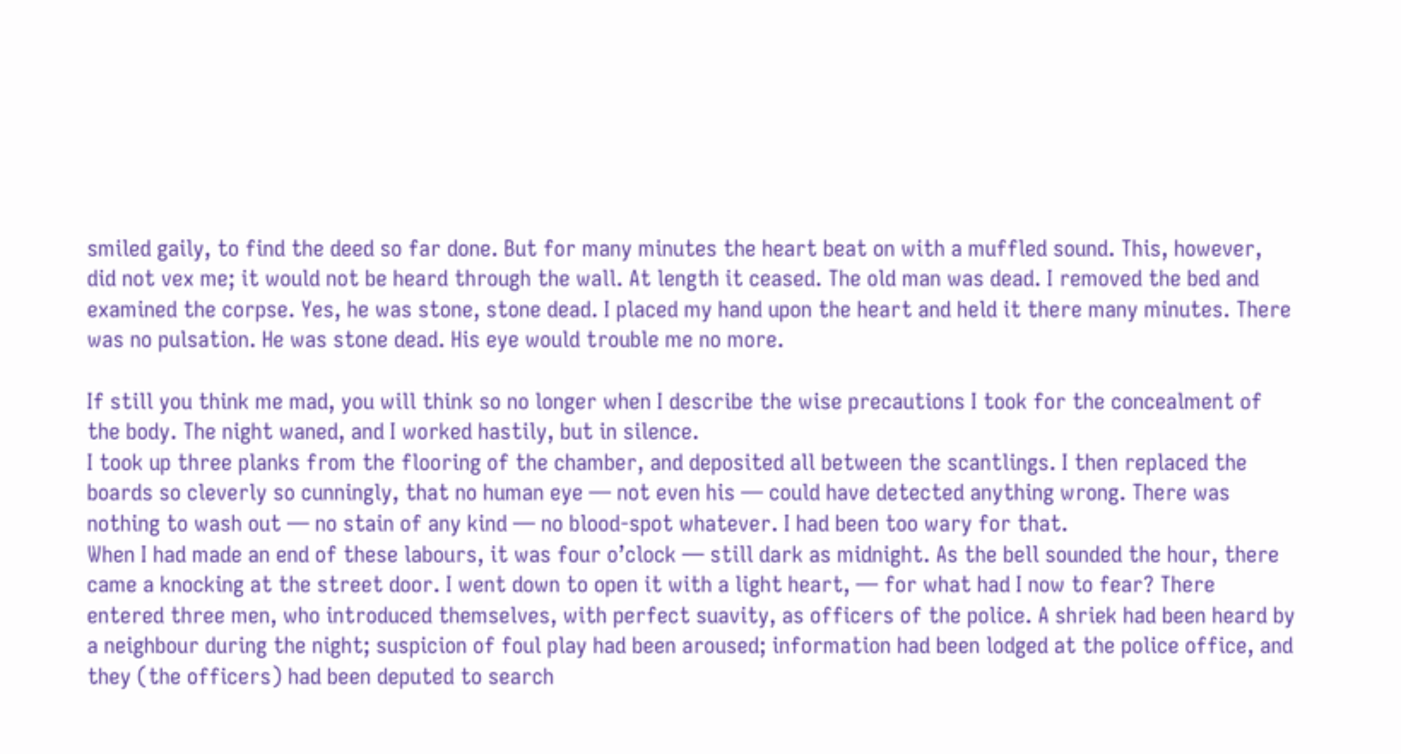smiled gaily, to find the deed so far done. But for many minutes the heart beat on with a muffled sound. This, however, did not vex me; it would not be heard through the wall. At length it ceased. The old man was dead. I removed the bed and examined the corpse. Yes, he was stone, stone dead. I placed my hand upon the heart and held it there many minutes. There was no pulsation. He was stone dead. His eye would trouble me no more.

If still you think me mad, you will think so no longer when I describe the wise precautions I took for the concealment of the body. The night waned, and I worked hastily, but in silence.
I took up three planks from the flooring of the chamber, and deposited all between the scantlings. I then replaced the boards so cleverly so cunningly, that no human eye — not even his — could have detected anything wrong. There was nothing to wash out — no stain of any kind — no blood-spot whatever. I had been too wary for that.
When I had made an end of these labours, it was four o’clock — still dark as midnight. As the bell sounded the hour, there came a knocking at the street door. I went down to open it with a light heart, — for what had I now to fear? There entered three men, who introduced themselves, with perfect suavity, as officers of the police. A shriek had been heard by a neighbour during the night; suspicion of foul play had been aroused; information had been lodged at the police office, and they (the officers) had been deputed to search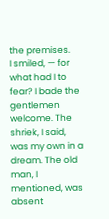the premises.
I smiled, — for what had I to fear? I bade the gentlemen welcome. The shriek, I said, was my own in a dream. The old man, I mentioned, was absent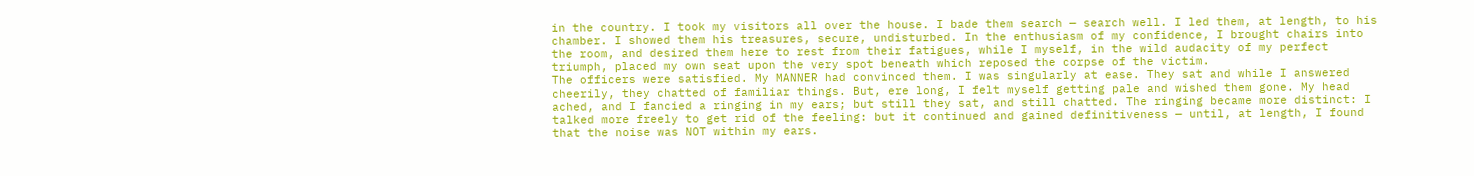in the country. I took my visitors all over the house. I bade them search — search well. I led them, at length, to his chamber. I showed them his treasures, secure, undisturbed. In the enthusiasm of my confidence, I brought chairs into the room, and desired them here to rest from their fatigues, while I myself, in the wild audacity of my perfect triumph, placed my own seat upon the very spot beneath which reposed the corpse of the victim.
The officers were satisfied. My MANNER had convinced them. I was singularly at ease. They sat and while I answered cheerily, they chatted of familiar things. But, ere long, I felt myself getting pale and wished them gone. My head ached, and I fancied a ringing in my ears; but still they sat, and still chatted. The ringing became more distinct: I talked more freely to get rid of the feeling: but it continued and gained definitiveness — until, at length, I found that the noise was NOT within my ears.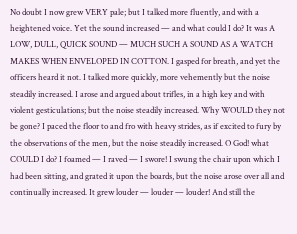No doubt I now grew VERY pale; but I talked more fluently, and with a heightened voice. Yet the sound increased — and what could I do? It was A LOW, DULL, QUICK SOUND — MUCH SUCH A SOUND AS A WATCH MAKES WHEN ENVELOPED IN COTTON. I gasped for breath, and yet the officers heard it not. I talked more quickly, more vehemently but the noise steadily increased. I arose and argued about trifles, in a high key and with violent gesticulations; but the noise steadily increased. Why WOULD they not be gone? I paced the floor to and fro with heavy strides, as if excited to fury by the observations of the men, but the noise steadily increased. O God! what COULD I do? I foamed — I raved — I swore! I swung the chair upon which I had been sitting, and grated it upon the boards, but the noise arose over all and continually increased. It grew louder — louder — louder! And still the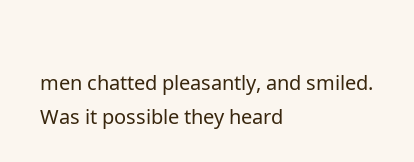men chatted pleasantly, and smiled. Was it possible they heard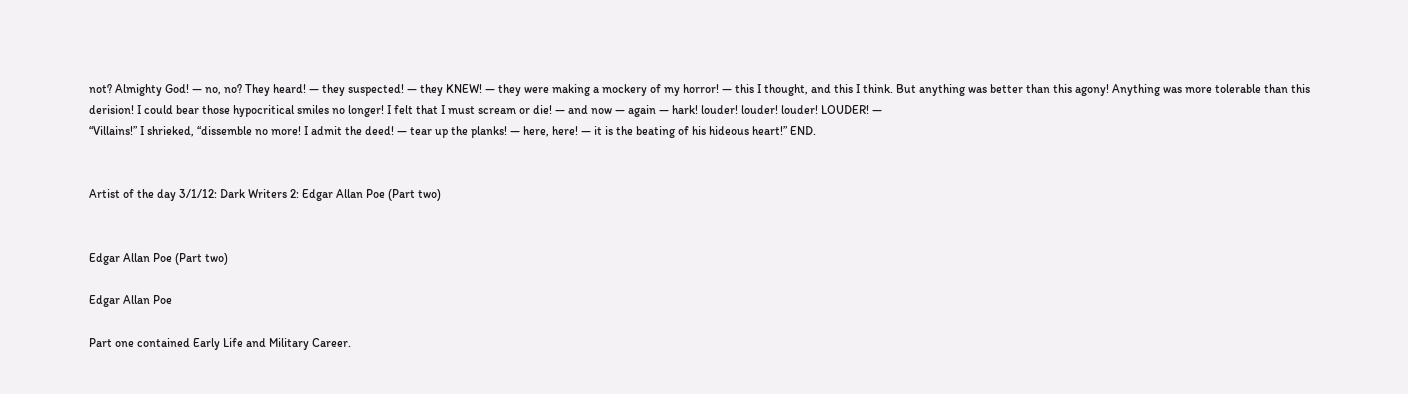not? Almighty God! — no, no? They heard! — they suspected! — they KNEW! — they were making a mockery of my horror! — this I thought, and this I think. But anything was better than this agony! Anything was more tolerable than this derision! I could bear those hypocritical smiles no longer! I felt that I must scream or die! — and now — again — hark! louder! louder! louder! LOUDER! —
“Villains!” I shrieked, “dissemble no more! I admit the deed! — tear up the planks! — here, here! — it is the beating of his hideous heart!” END.


Artist of the day 3/1/12: Dark Writers 2: Edgar Allan Poe (Part two)


Edgar Allan Poe (Part two)

Edgar Allan Poe

Part one contained Early Life and Military Career.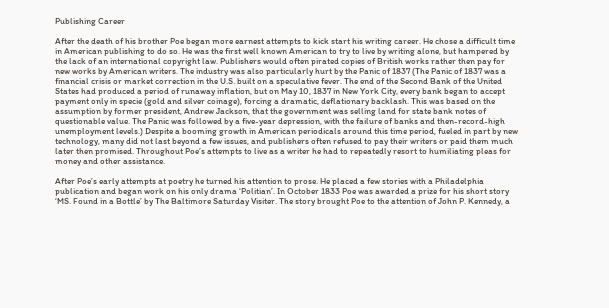Publishing Career

After the death of his brother Poe began more earnest attempts to kick start his writing career. He chose a difficult time in American publishing to do so. He was the first well known American to try to live by writing alone, but hampered by the lack of an international copyright law. Publishers would often pirated copies of British works rather then pay for new works by American writers. The industry was also particularly hurt by the Panic of 1837 (The Panic of 1837 was a financial crisis or market correction in the U.S. built on a speculative fever. The end of the Second Bank of the United States had produced a period of runaway inflation, but on May 10, 1837 in New York City, every bank began to accept payment only in specie (gold and silver coinage), forcing a dramatic, deflationary backlash. This was based on the assumption by former president, Andrew Jackson, that the government was selling land for state bank notes of questionable value. The Panic was followed by a five-year depression, with the failure of banks and then-record-high unemployment levels.) Despite a booming growth in American periodicals around this time period, fueled in part by new technology, many did not last beyond a few issues, and publishers often refused to pay their writers or paid them much later then promised. Throughout Poe’s attempts to live as a writer he had to repeatedly resort to humiliating pleas for money and other assistance.

After Poe’s early attempts at poetry he turned his attention to prose. He placed a few stories with a Philadelphia publication and began work on his only drama ‘Politian’. In October 1833 Poe was awarded a prize for his short story ‘MS. Found in a Bottle’ by The Baltimore Saturday Visiter. The story brought Poe to the attention of John P. Kennedy, a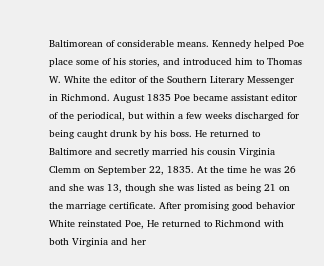Baltimorean of considerable means. Kennedy helped Poe place some of his stories, and introduced him to Thomas W. White the editor of the Southern Literary Messenger in Richmond. August 1835 Poe became assistant editor of the periodical, but within a few weeks discharged for being caught drunk by his boss. He returned to Baltimore and secretly married his cousin Virginia Clemm on September 22, 1835. At the time he was 26 and she was 13, though she was listed as being 21 on the marriage certificate. After promising good behavior White reinstated Poe, He returned to Richmond with both Virginia and her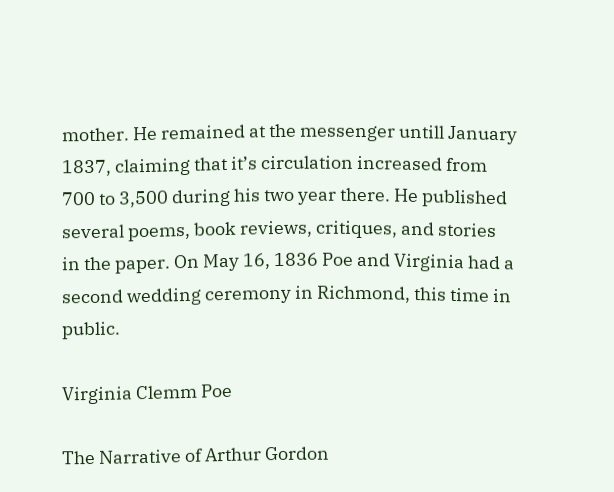mother. He remained at the messenger untill January 1837, claiming that it’s circulation increased from 700 to 3,500 during his two year there. He published several poems, book reviews, critiques, and stories in the paper. On May 16, 1836 Poe and Virginia had a second wedding ceremony in Richmond, this time in public.

Virginia Clemm Poe

The Narrative of Arthur Gordon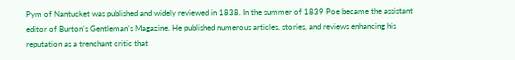Pym of Nantucket was published and widely reviewed in 1838. In the summer of 1839 Poe became the assistant editor of Burton’s Gentleman’s Magazine. He published numerous articles, stories, and reviews enhancing his reputation as a trenchant critic that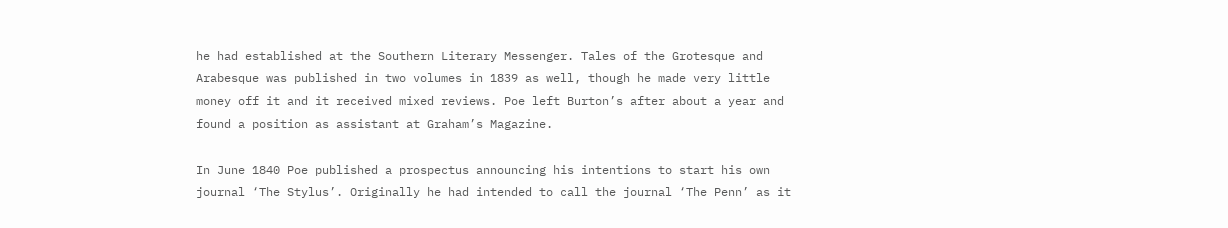he had established at the Southern Literary Messenger. Tales of the Grotesque and Arabesque was published in two volumes in 1839 as well, though he made very little money off it and it received mixed reviews. Poe left Burton’s after about a year and found a position as assistant at Graham’s Magazine.

In June 1840 Poe published a prospectus announcing his intentions to start his own journal ‘The Stylus’. Originally he had intended to call the journal ‘The Penn’ as it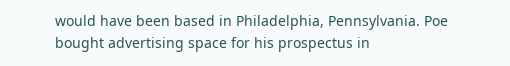would have been based in Philadelphia, Pennsylvania. Poe bought advertising space for his prospectus in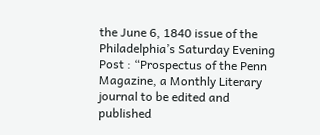the June 6, 1840 issue of the Philadelphia’s Saturday Evening Post : “Prospectus of the Penn Magazine, a Monthly Literary journal to be edited and published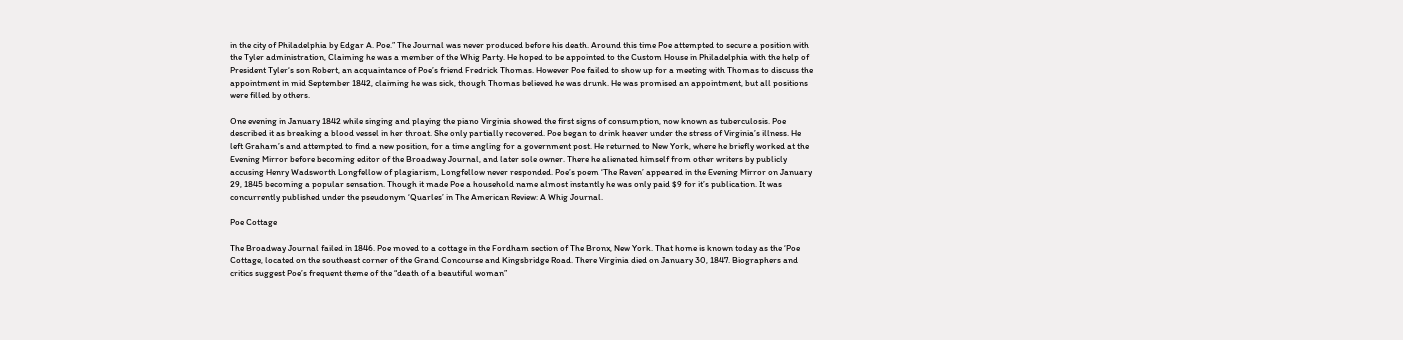in the city of Philadelphia by Edgar A. Poe.” The Journal was never produced before his death. Around this time Poe attempted to secure a position with the Tyler administration, Claiming he was a member of the Whig Party. He hoped to be appointed to the Custom House in Philadelphia with the help of President Tyler‘s son Robert, an acquaintance of Poe’s friend Fredrick Thomas. However Poe failed to show up for a meeting with Thomas to discuss the appointment in mid September 1842, claiming he was sick, though Thomas believed he was drunk. He was promised an appointment, but all positions were filled by others.

One evening in January 1842 while singing and playing the piano Virginia showed the first signs of consumption, now known as tuberculosis. Poe described it as breaking a blood vessel in her throat. She only partially recovered. Poe began to drink heaver under the stress of Virginia’s illness. He left Graham’s and attempted to find a new position, for a time angling for a government post. He returned to New York, where he briefly worked at the Evening Mirror before becoming editor of the Broadway Journal, and later sole owner. There he alienated himself from other writers by publicly accusing Henry Wadsworth Longfellow of plagiarism, Longfellow never responded. Poe’s poem ‘The Raven’ appeared in the Evening Mirror on January 29, 1845 becoming a popular sensation. Though it made Poe a household name almost instantly he was only paid $9 for it’s publication. It was concurrently published under the pseudonym ‘Quarles’ in The American Review: A Whig Journal.

Poe Cottage

The Broadway Journal failed in 1846. Poe moved to a cottage in the Fordham section of The Bronx, New York. That home is known today as the ‘Poe Cottage, located on the southeast corner of the Grand Concourse and Kingsbridge Road. There Virginia died on January 30, 1847. Biographers and critics suggest Poe’s frequent theme of the “death of a beautiful woman”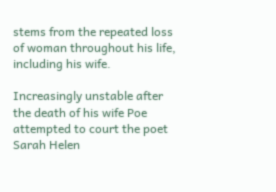stems from the repeated loss of woman throughout his life, including his wife.

Increasingly unstable after the death of his wife Poe attempted to court the poet Sarah Helen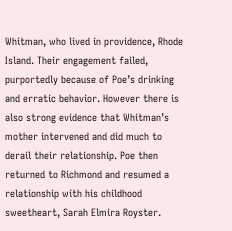Whitman, who lived in providence, Rhode Island. Their engagement failed, purportedly because of Poe’s drinking and erratic behavior. However there is also strong evidence that Whitman’s mother intervened and did much to derail their relationship. Poe then returned to Richmond and resumed a relationship with his childhood sweetheart, Sarah Elmira Royster.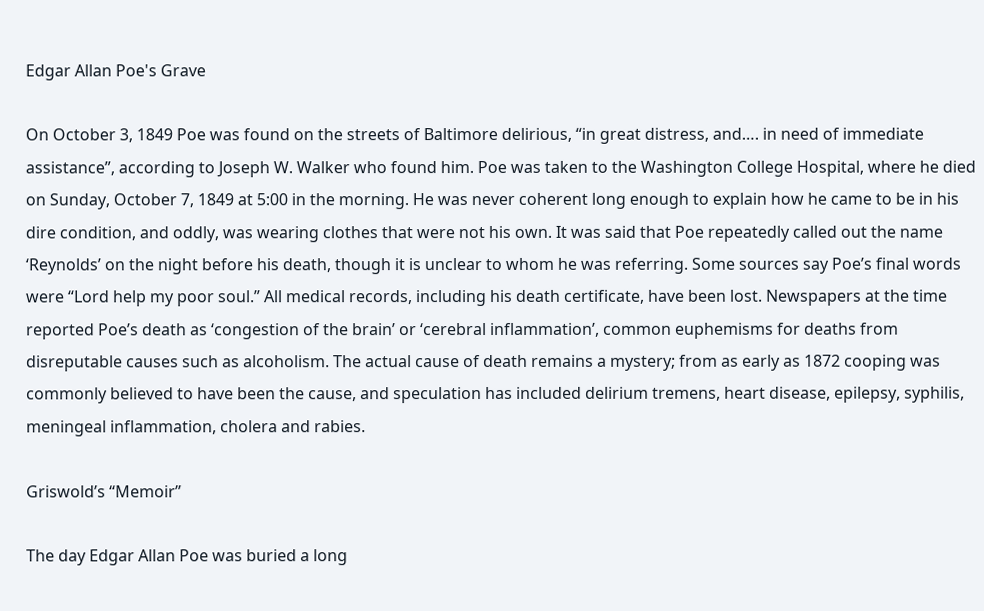Edgar Allan Poe's Grave

On October 3, 1849 Poe was found on the streets of Baltimore delirious, “in great distress, and…. in need of immediate assistance”, according to Joseph W. Walker who found him. Poe was taken to the Washington College Hospital, where he died on Sunday, October 7, 1849 at 5:00 in the morning. He was never coherent long enough to explain how he came to be in his dire condition, and oddly, was wearing clothes that were not his own. It was said that Poe repeatedly called out the name ‘Reynolds’ on the night before his death, though it is unclear to whom he was referring. Some sources say Poe’s final words were “Lord help my poor soul.” All medical records, including his death certificate, have been lost. Newspapers at the time reported Poe’s death as ‘congestion of the brain’ or ‘cerebral inflammation’, common euphemisms for deaths from disreputable causes such as alcoholism. The actual cause of death remains a mystery; from as early as 1872 cooping was commonly believed to have been the cause, and speculation has included delirium tremens, heart disease, epilepsy, syphilis, meningeal inflammation, cholera and rabies.

Griswold’s “Memoir”

The day Edgar Allan Poe was buried a long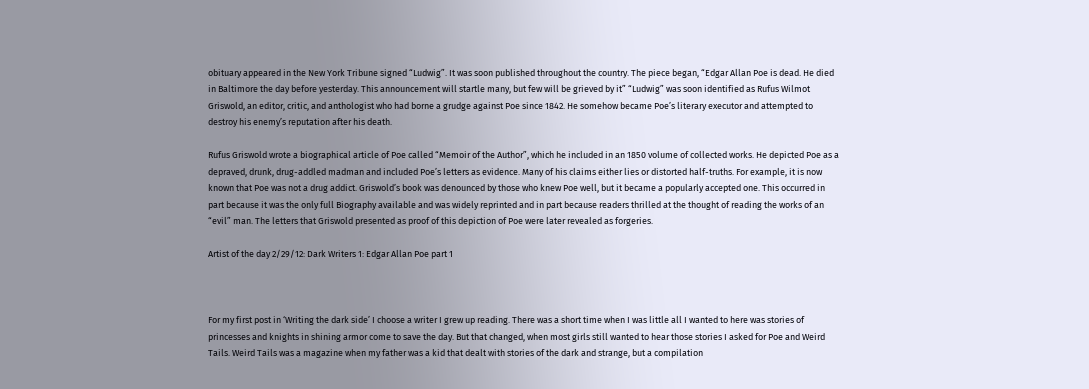obituary appeared in the New York Tribune signed “Ludwig”. It was soon published throughout the country. The piece began, “Edgar Allan Poe is dead. He died in Baltimore the day before yesterday. This announcement will startle many, but few will be grieved by it” “Ludwig” was soon identified as Rufus Wilmot Griswold, an editor, critic, and anthologist who had borne a grudge against Poe since 1842. He somehow became Poe’s literary executor and attempted to destroy his enemy’s reputation after his death.

Rufus Griswold wrote a biographical article of Poe called “Memoir of the Author”, which he included in an 1850 volume of collected works. He depicted Poe as a depraved, drunk, drug-addled madman and included Poe’s letters as evidence. Many of his claims either lies or distorted half-truths. For example, it is now known that Poe was not a drug addict. Griswold’s book was denounced by those who knew Poe well, but it became a popularly accepted one. This occurred in part because it was the only full Biography available and was widely reprinted and in part because readers thrilled at the thought of reading the works of an “evil” man. The letters that Griswold presented as proof of this depiction of Poe were later revealed as forgeries.

Artist of the day 2/29/12: Dark Writers 1: Edgar Allan Poe part 1



For my first post in ‘Writing the dark side’ I choose a writer I grew up reading. There was a short time when I was little all I wanted to here was stories of princesses and knights in shining armor come to save the day. But that changed, when most girls still wanted to hear those stories I asked for Poe and Weird Tails. Weird Tails was a magazine when my father was a kid that dealt with stories of the dark and strange, but a compilation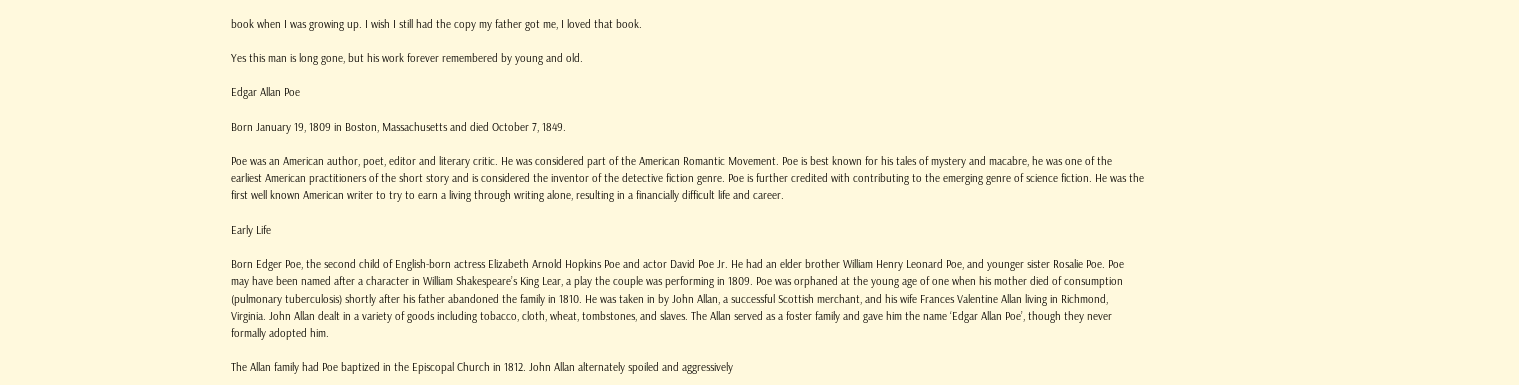book when I was growing up. I wish I still had the copy my father got me, I loved that book.

Yes this man is long gone, but his work forever remembered by young and old.

Edgar Allan Poe

Born January 19, 1809 in Boston, Massachusetts and died October 7, 1849.

Poe was an American author, poet, editor and literary critic. He was considered part of the American Romantic Movement. Poe is best known for his tales of mystery and macabre, he was one of the earliest American practitioners of the short story and is considered the inventor of the detective fiction genre. Poe is further credited with contributing to the emerging genre of science fiction. He was the first well known American writer to try to earn a living through writing alone, resulting in a financially difficult life and career.

Early Life

Born Edger Poe, the second child of English-born actress Elizabeth Arnold Hopkins Poe and actor David Poe Jr. He had an elder brother William Henry Leonard Poe, and younger sister Rosalie Poe. Poe may have been named after a character in William Shakespeare’s King Lear, a play the couple was performing in 1809. Poe was orphaned at the young age of one when his mother died of consumption (pulmonary tuberculosis) shortly after his father abandoned the family in 1810. He was taken in by John Allan, a successful Scottish merchant, and his wife Frances Valentine Allan living in Richmond, Virginia. John Allan dealt in a variety of goods including tobacco, cloth, wheat, tombstones, and slaves. The Allan served as a foster family and gave him the name ‘Edgar Allan Poe’, though they never formally adopted him.

The Allan family had Poe baptized in the Episcopal Church in 1812. John Allan alternately spoiled and aggressively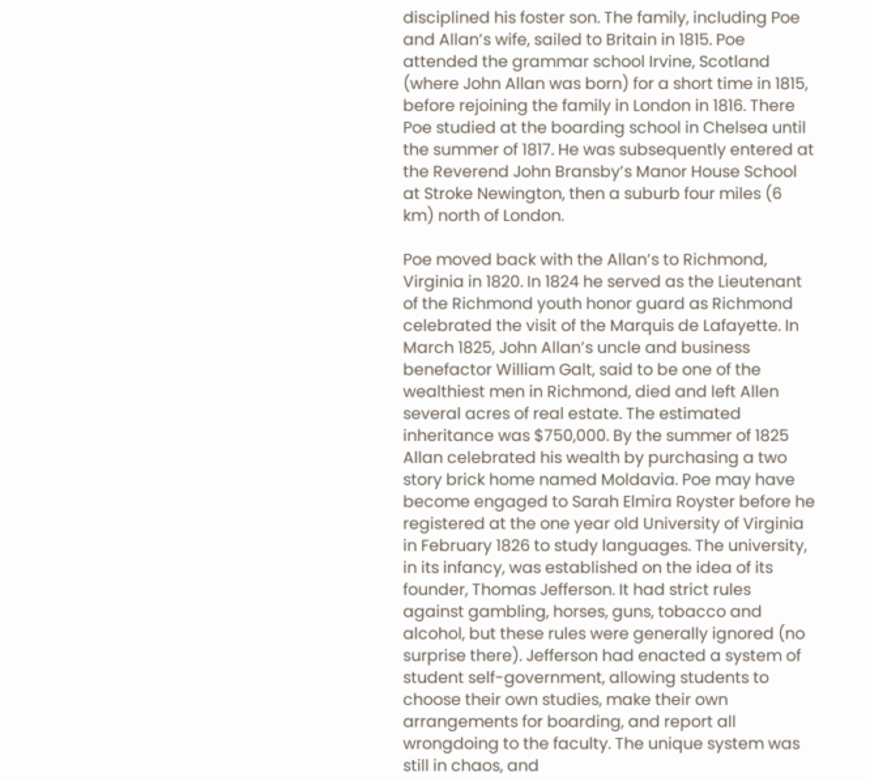disciplined his foster son. The family, including Poe and Allan’s wife, sailed to Britain in 1815. Poe attended the grammar school Irvine, Scotland (where John Allan was born) for a short time in 1815, before rejoining the family in London in 1816. There Poe studied at the boarding school in Chelsea until the summer of 1817. He was subsequently entered at the Reverend John Bransby’s Manor House School at Stroke Newington, then a suburb four miles (6 km) north of London.

Poe moved back with the Allan’s to Richmond, Virginia in 1820. In 1824 he served as the Lieutenant of the Richmond youth honor guard as Richmond celebrated the visit of the Marquis de Lafayette. In March 1825, John Allan’s uncle and business benefactor William Galt, said to be one of the wealthiest men in Richmond, died and left Allen several acres of real estate. The estimated inheritance was $750,000. By the summer of 1825 Allan celebrated his wealth by purchasing a two story brick home named Moldavia. Poe may have become engaged to Sarah Elmira Royster before he registered at the one year old University of Virginia in February 1826 to study languages. The university, in its infancy, was established on the idea of its founder, Thomas Jefferson. It had strict rules against gambling, horses, guns, tobacco and alcohol, but these rules were generally ignored (no surprise there). Jefferson had enacted a system of student self-government, allowing students to choose their own studies, make their own arrangements for boarding, and report all wrongdoing to the faculty. The unique system was still in chaos, and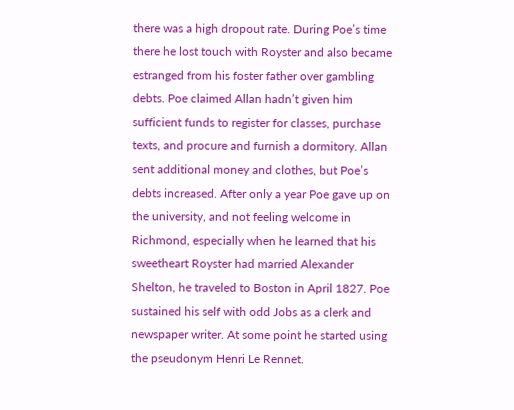there was a high dropout rate. During Poe’s time there he lost touch with Royster and also became estranged from his foster father over gambling debts. Poe claimed Allan hadn’t given him sufficient funds to register for classes, purchase texts, and procure and furnish a dormitory. Allan sent additional money and clothes, but Poe’s debts increased. After only a year Poe gave up on the university, and not feeling welcome in Richmond, especially when he learned that his sweetheart Royster had married Alexander Shelton, he traveled to Boston in April 1827. Poe sustained his self with odd Jobs as a clerk and newspaper writer. At some point he started using the pseudonym Henri Le Rennet.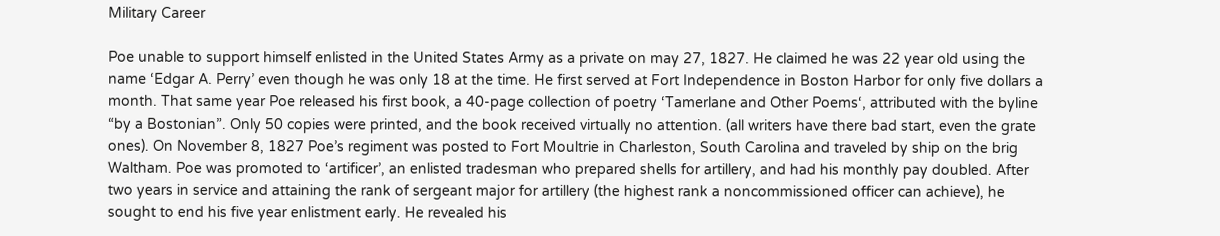Military Career

Poe unable to support himself enlisted in the United States Army as a private on may 27, 1827. He claimed he was 22 year old using the name ‘Edgar A. Perry’ even though he was only 18 at the time. He first served at Fort Independence in Boston Harbor for only five dollars a month. That same year Poe released his first book, a 40-page collection of poetry ‘Tamerlane and Other Poems‘, attributed with the byline “by a Bostonian”. Only 50 copies were printed, and the book received virtually no attention. (all writers have there bad start, even the grate ones). On November 8, 1827 Poe’s regiment was posted to Fort Moultrie in Charleston, South Carolina and traveled by ship on the brig Waltham. Poe was promoted to ‘artificer’, an enlisted tradesman who prepared shells for artillery, and had his monthly pay doubled. After two years in service and attaining the rank of sergeant major for artillery (the highest rank a noncommissioned officer can achieve), he sought to end his five year enlistment early. He revealed his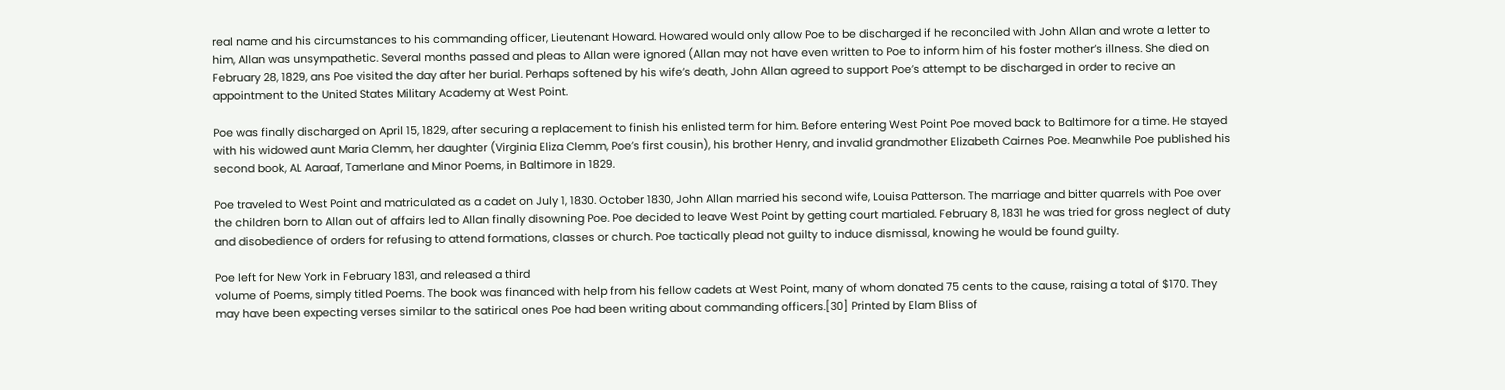real name and his circumstances to his commanding officer, Lieutenant Howard. Howared would only allow Poe to be discharged if he reconciled with John Allan and wrote a letter to him, Allan was unsympathetic. Several months passed and pleas to Allan were ignored (Allan may not have even written to Poe to inform him of his foster mother’s illness. She died on February 28, 1829, ans Poe visited the day after her burial. Perhaps softened by his wife’s death, John Allan agreed to support Poe’s attempt to be discharged in order to recive an appointment to the United States Military Academy at West Point.

Poe was finally discharged on April 15, 1829, after securing a replacement to finish his enlisted term for him. Before entering West Point Poe moved back to Baltimore for a time. He stayed with his widowed aunt Maria Clemm, her daughter (Virginia Eliza Clemm, Poe’s first cousin), his brother Henry, and invalid grandmother Elizabeth Cairnes Poe. Meanwhile Poe published his second book, AL Aaraaf, Tamerlane and Minor Poems, in Baltimore in 1829.

Poe traveled to West Point and matriculated as a cadet on July 1, 1830. October 1830, John Allan married his second wife, Louisa Patterson. The marriage and bitter quarrels with Poe over the children born to Allan out of affairs led to Allan finally disowning Poe. Poe decided to leave West Point by getting court martialed. February 8, 1831 he was tried for gross neglect of duty and disobedience of orders for refusing to attend formations, classes or church. Poe tactically plead not guilty to induce dismissal, knowing he would be found guilty.

Poe left for New York in February 1831, and released a third
volume of Poems, simply titled Poems. The book was financed with help from his fellow cadets at West Point, many of whom donated 75 cents to the cause, raising a total of $170. They may have been expecting verses similar to the satirical ones Poe had been writing about commanding officers.[30] Printed by Elam Bliss of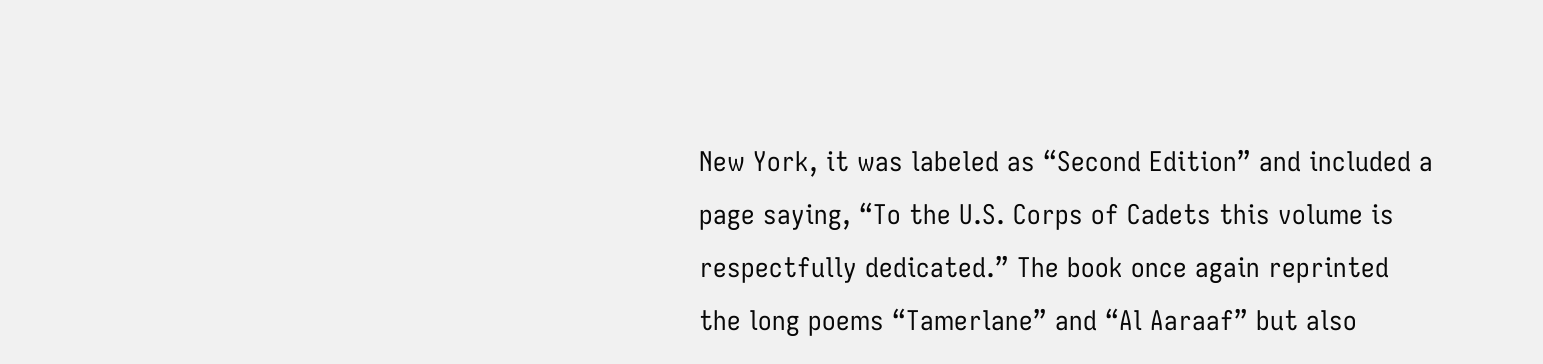New York, it was labeled as “Second Edition” and included a page saying, “To the U.S. Corps of Cadets this volume is respectfully dedicated.” The book once again reprinted the long poems “Tamerlane” and “Al Aaraaf” but also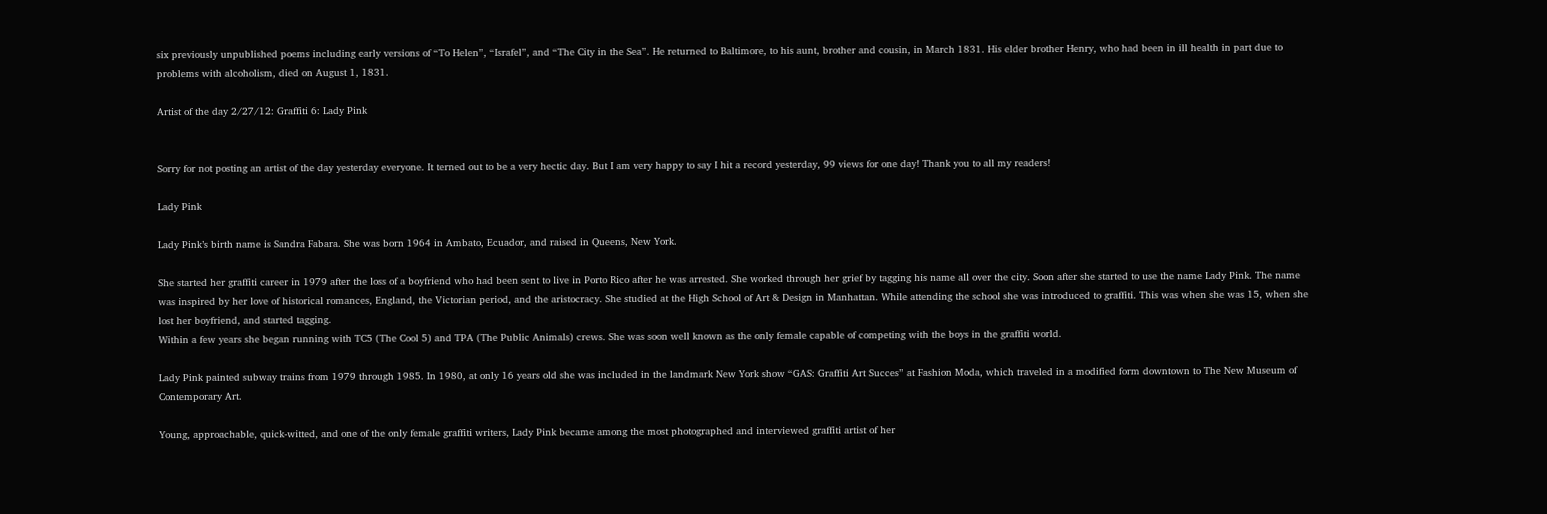six previously unpublished poems including early versions of “To Helen”, “Israfel”, and “The City in the Sea”. He returned to Baltimore, to his aunt, brother and cousin, in March 1831. His elder brother Henry, who had been in ill health in part due to problems with alcoholism, died on August 1, 1831.

Artist of the day 2/27/12: Graffiti 6: Lady Pink


Sorry for not posting an artist of the day yesterday everyone. It terned out to be a very hectic day. But I am very happy to say I hit a record yesterday, 99 views for one day! Thank you to all my readers!

Lady Pink

Lady Pink’s birth name is Sandra Fabara. She was born 1964 in Ambato, Ecuador, and raised in Queens, New York.

She started her graffiti career in 1979 after the loss of a boyfriend who had been sent to live in Porto Rico after he was arrested. She worked through her grief by tagging his name all over the city. Soon after she started to use the name Lady Pink. The name was inspired by her love of historical romances, England, the Victorian period, and the aristocracy. She studied at the High School of Art & Design in Manhattan. While attending the school she was introduced to graffiti. This was when she was 15, when she lost her boyfriend, and started tagging.
Within a few years she began running with TC5 (The Cool 5) and TPA (The Public Animals) crews. She was soon well known as the only female capable of competing with the boys in the graffiti world.

Lady Pink painted subway trains from 1979 through 1985. In 1980, at only 16 years old she was included in the landmark New York show “GAS: Graffiti Art Succes” at Fashion Moda, which traveled in a modified form downtown to The New Museum of Contemporary Art.

Young, approachable, quick-witted, and one of the only female graffiti writers, Lady Pink became among the most photographed and interviewed graffiti artist of her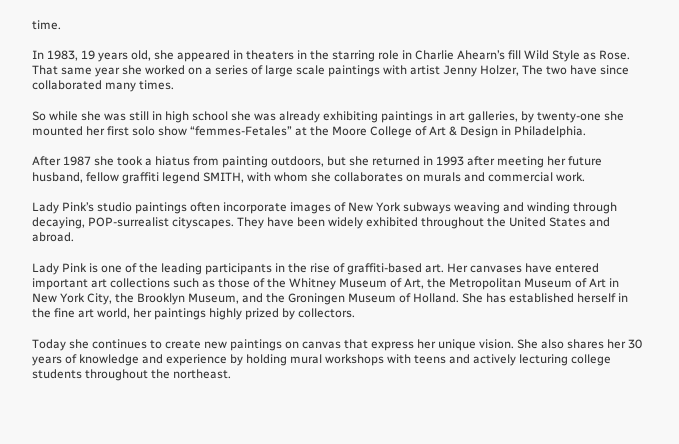time.

In 1983, 19 years old, she appeared in theaters in the starring role in Charlie Ahearn’s fill Wild Style as Rose. That same year she worked on a series of large scale paintings with artist Jenny Holzer, The two have since collaborated many times.

So while she was still in high school she was already exhibiting paintings in art galleries, by twenty-one she mounted her first solo show “femmes-Fetales” at the Moore College of Art & Design in Philadelphia.

After 1987 she took a hiatus from painting outdoors, but she returned in 1993 after meeting her future husband, fellow graffiti legend SMITH, with whom she collaborates on murals and commercial work.

Lady Pink’s studio paintings often incorporate images of New York subways weaving and winding through decaying, POP-surrealist cityscapes. They have been widely exhibited throughout the United States and abroad.

Lady Pink is one of the leading participants in the rise of graffiti-based art. Her canvases have entered important art collections such as those of the Whitney Museum of Art, the Metropolitan Museum of Art in New York City, the Brooklyn Museum, and the Groningen Museum of Holland. She has established herself in the fine art world, her paintings highly prized by collectors.

Today she continues to create new paintings on canvas that express her unique vision. She also shares her 30 years of knowledge and experience by holding mural workshops with teens and actively lecturing college students throughout the northeast.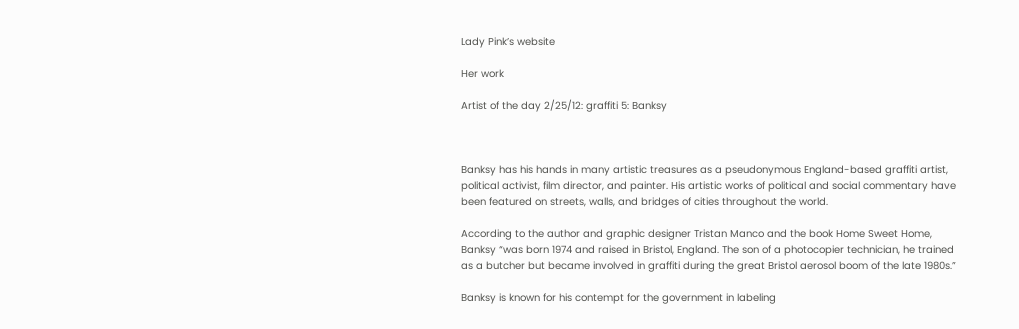Lady Pink’s website

Her work

Artist of the day 2/25/12: graffiti 5: Banksy



Banksy has his hands in many artistic treasures as a pseudonymous England-based graffiti artist, political activist, film director, and painter. His artistic works of political and social commentary have been featured on streets, walls, and bridges of cities throughout the world.

According to the author and graphic designer Tristan Manco and the book Home Sweet Home, Banksy “was born 1974 and raised in Bristol, England. The son of a photocopier technician, he trained as a butcher but became involved in graffiti during the great Bristol aerosol boom of the late 1980s.”

Banksy is known for his contempt for the government in labeling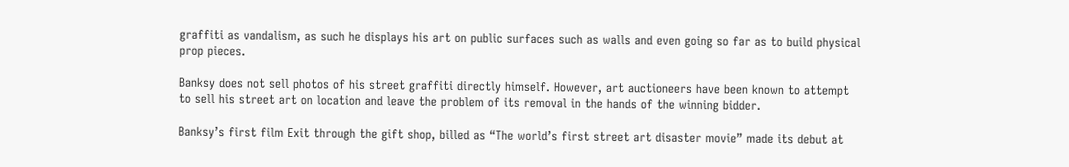graffiti as vandalism, as such he displays his art on public surfaces such as walls and even going so far as to build physical prop pieces.

Banksy does not sell photos of his street graffiti directly himself. However, art auctioneers have been known to attempt to sell his street art on location and leave the problem of its removal in the hands of the winning bidder.

Banksy’s first film Exit through the gift shop, billed as “The world’s first street art disaster movie” made its debut at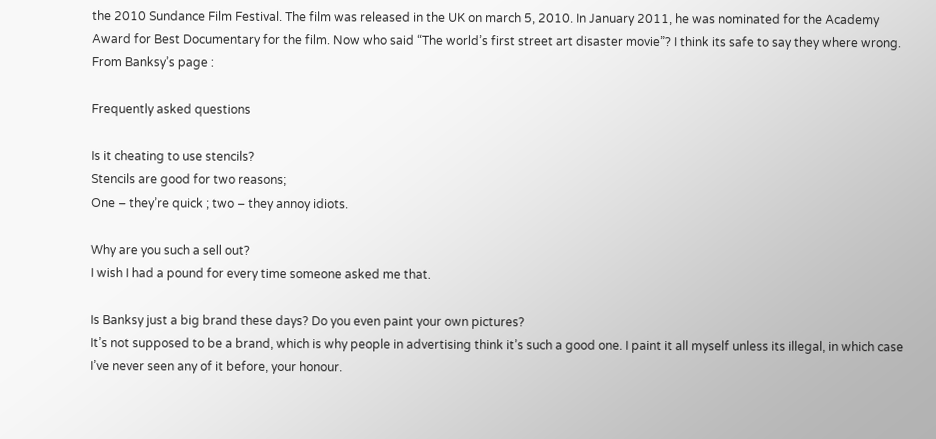the 2010 Sundance Film Festival. The film was released in the UK on march 5, 2010. In January 2011, he was nominated for the Academy Award for Best Documentary for the film. Now who said “The world’s first street art disaster movie”? I think its safe to say they where wrong.
From Banksy’s page :

Frequently asked questions

Is it cheating to use stencils?
Stencils are good for two reasons;
One – they’re quick ; two – they annoy idiots.

Why are you such a sell out?
I wish I had a pound for every time someone asked me that.

Is Banksy just a big brand these days? Do you even paint your own pictures?
It’s not supposed to be a brand, which is why people in advertising think it’s such a good one. I paint it all myself unless its illegal, in which case I’ve never seen any of it before, your honour.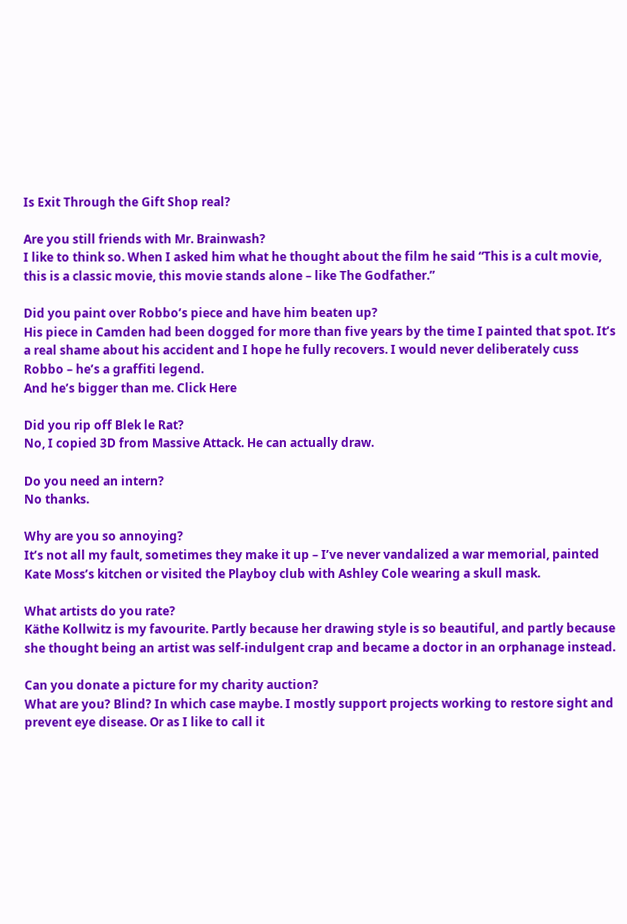Is Exit Through the Gift Shop real?

Are you still friends with Mr. Brainwash?
I like to think so. When I asked him what he thought about the film he said “This is a cult movie, this is a classic movie, this movie stands alone – like The Godfather.”

Did you paint over Robbo’s piece and have him beaten up?
His piece in Camden had been dogged for more than five years by the time I painted that spot. It’s a real shame about his accident and I hope he fully recovers. I would never deliberately cuss Robbo – he’s a graffiti legend.
And he’s bigger than me. Click Here

Did you rip off Blek le Rat?
No, I copied 3D from Massive Attack. He can actually draw.

Do you need an intern?
No thanks.

Why are you so annoying?
It’s not all my fault, sometimes they make it up – I’ve never vandalized a war memorial, painted Kate Moss’s kitchen or visited the Playboy club with Ashley Cole wearing a skull mask.

What artists do you rate?
Käthe Kollwitz is my favourite. Partly because her drawing style is so beautiful, and partly because she thought being an artist was self-indulgent crap and became a doctor in an orphanage instead.

Can you donate a picture for my charity auction?
What are you? Blind? In which case maybe. I mostly support projects working to restore sight and prevent eye disease. Or as I like to call it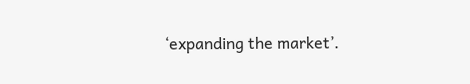‘expanding the market’.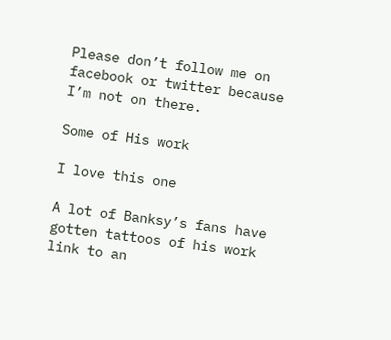Please don’t follow me on facebook or twitter because I’m not on there.

Some of His work

I love this one

A lot of Banksy’s fans have gotten tattoos of his work
link to an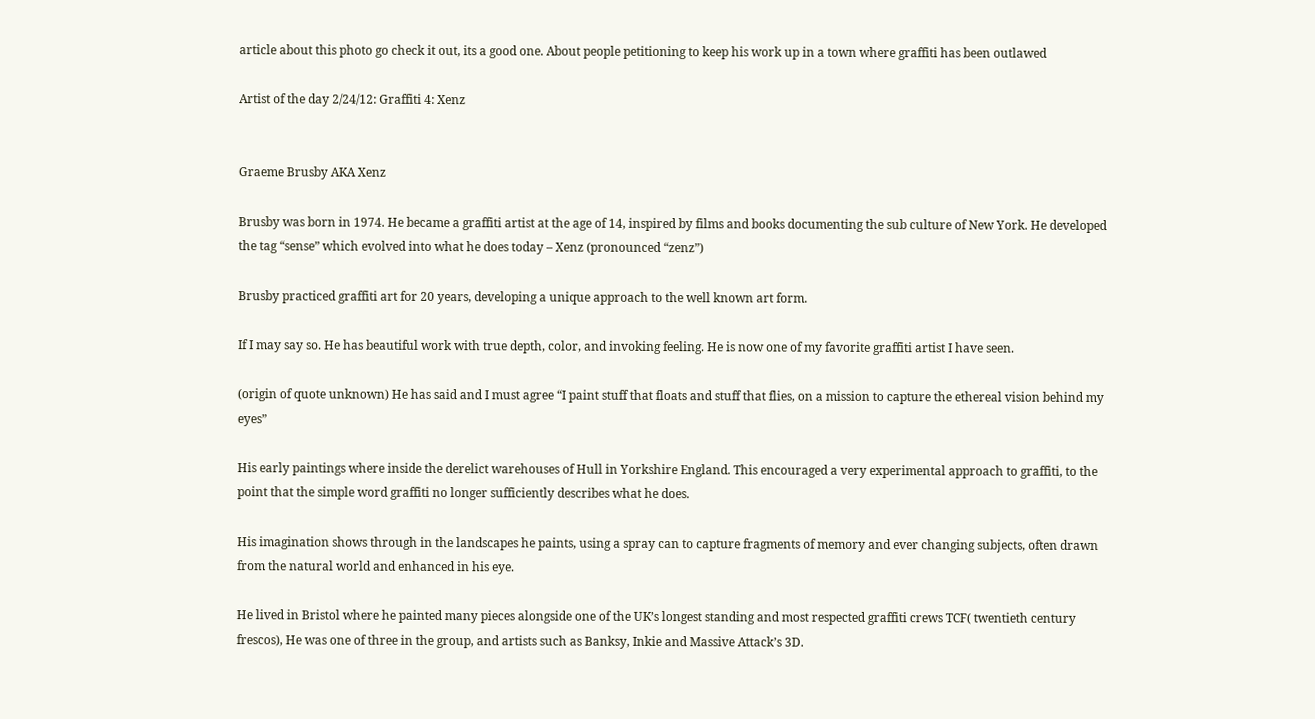article about this photo go check it out, its a good one. About people petitioning to keep his work up in a town where graffiti has been outlawed

Artist of the day 2/24/12: Graffiti 4: Xenz


Graeme Brusby AKA Xenz

Brusby was born in 1974. He became a graffiti artist at the age of 14, inspired by films and books documenting the sub culture of New York. He developed the tag “sense” which evolved into what he does today – Xenz (pronounced “zenz”)

Brusby practiced graffiti art for 20 years, developing a unique approach to the well known art form.

If I may say so. He has beautiful work with true depth, color, and invoking feeling. He is now one of my favorite graffiti artist I have seen.

(origin of quote unknown) He has said and I must agree “I paint stuff that floats and stuff that flies, on a mission to capture the ethereal vision behind my eyes”

His early paintings where inside the derelict warehouses of Hull in Yorkshire England. This encouraged a very experimental approach to graffiti, to the point that the simple word graffiti no longer sufficiently describes what he does.

His imagination shows through in the landscapes he paints, using a spray can to capture fragments of memory and ever changing subjects, often drawn from the natural world and enhanced in his eye.

He lived in Bristol where he painted many pieces alongside one of the UK’s longest standing and most respected graffiti crews TCF( twentieth century frescos), He was one of three in the group, and artists such as Banksy, Inkie and Massive Attack’s 3D.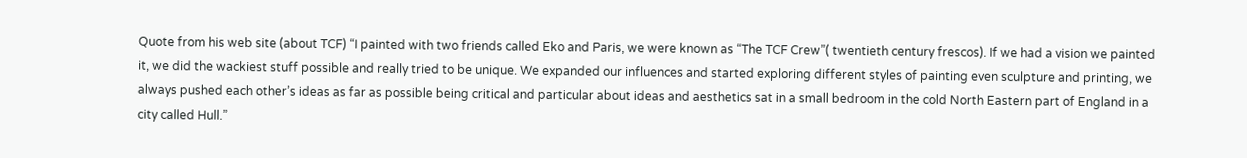Quote from his web site (about TCF) “I painted with two friends called Eko and Paris, we were known as “The TCF Crew”( twentieth century frescos). If we had a vision we painted it, we did the wackiest stuff possible and really tried to be unique. We expanded our influences and started exploring different styles of painting even sculpture and printing, we always pushed each other’s ideas as far as possible being critical and particular about ideas and aesthetics sat in a small bedroom in the cold North Eastern part of England in a city called Hull.”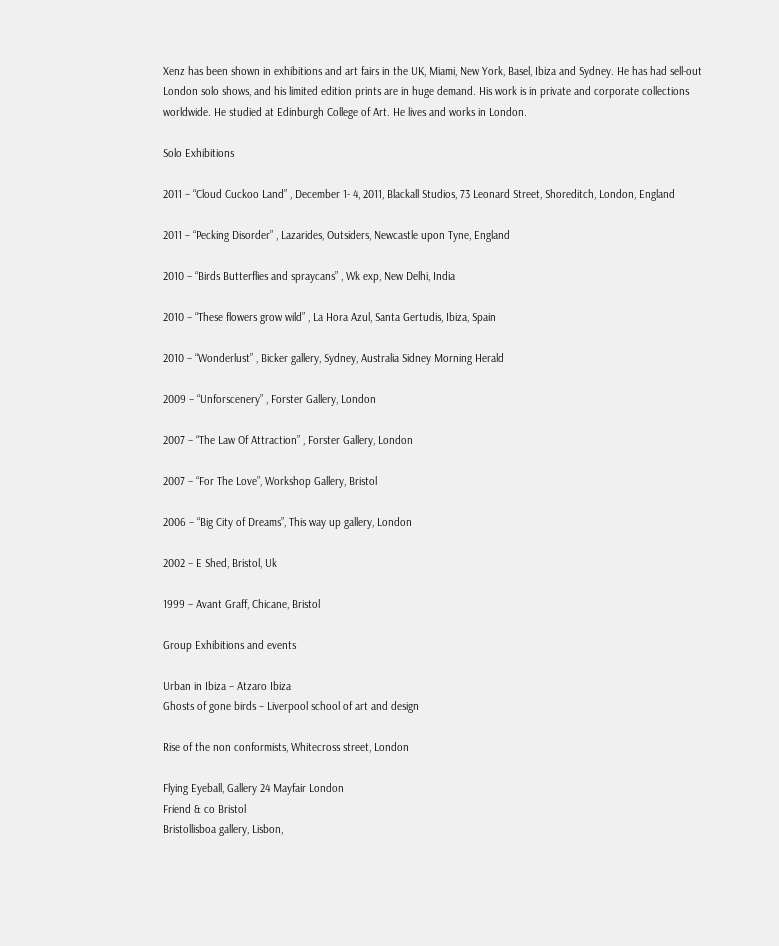Xenz has been shown in exhibitions and art fairs in the UK, Miami, New York, Basel, Ibiza and Sydney. He has had sell-out London solo shows, and his limited edition prints are in huge demand. His work is in private and corporate collections worldwide. He studied at Edinburgh College of Art. He lives and works in London.

Solo Exhibitions

2011 – “Cloud Cuckoo Land” , December 1- 4, 2011, Blackall Studios, 73 Leonard Street, Shoreditch, London, England

2011 – “Pecking Disorder” , Lazarides, Outsiders, Newcastle upon Tyne, England

2010 – “Birds Butterflies and spraycans” , Wk exp, New Delhi, India

2010 – “These flowers grow wild” , La Hora Azul, Santa Gertudis, Ibiza, Spain

2010 – “Wonderlust” , Bicker gallery, Sydney, Australia Sidney Morning Herald

2009 – “Unforscenery” , Forster Gallery, London

2007 – “The Law Of Attraction” , Forster Gallery, London

2007 – “For The Love”, Workshop Gallery, Bristol

2006 – “Big City of Dreams”, This way up gallery, London

2002 – E Shed, Bristol, Uk

1999 – Avant Graff, Chicane, Bristol

Group Exhibitions and events

Urban in Ibiza – Atzaro Ibiza
Ghosts of gone birds – Liverpool school of art and design

Rise of the non conformists, Whitecross street, London

Flying Eyeball, Gallery 24 Mayfair London
Friend & co Bristol
Bristollisboa gallery, Lisbon,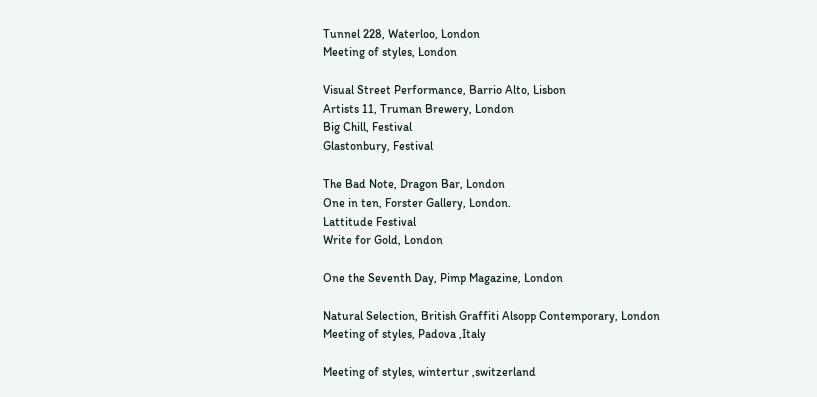Tunnel 228, Waterloo, London
Meeting of styles, London

Visual Street Performance, Barrio Alto, Lisbon
Artists 11, Truman Brewery, London
Big Chill, Festival
Glastonbury, Festival

The Bad Note, Dragon Bar, London
One in ten, Forster Gallery, London.
Lattitude Festival
Write for Gold, London

One the Seventh Day, Pimp Magazine, London

Natural Selection, British Graffiti Alsopp Contemporary, London
Meeting of styles, Padova ,Italy

Meeting of styles, wintertur ,switzerland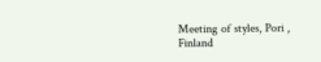Meeting of styles, Pori , Finland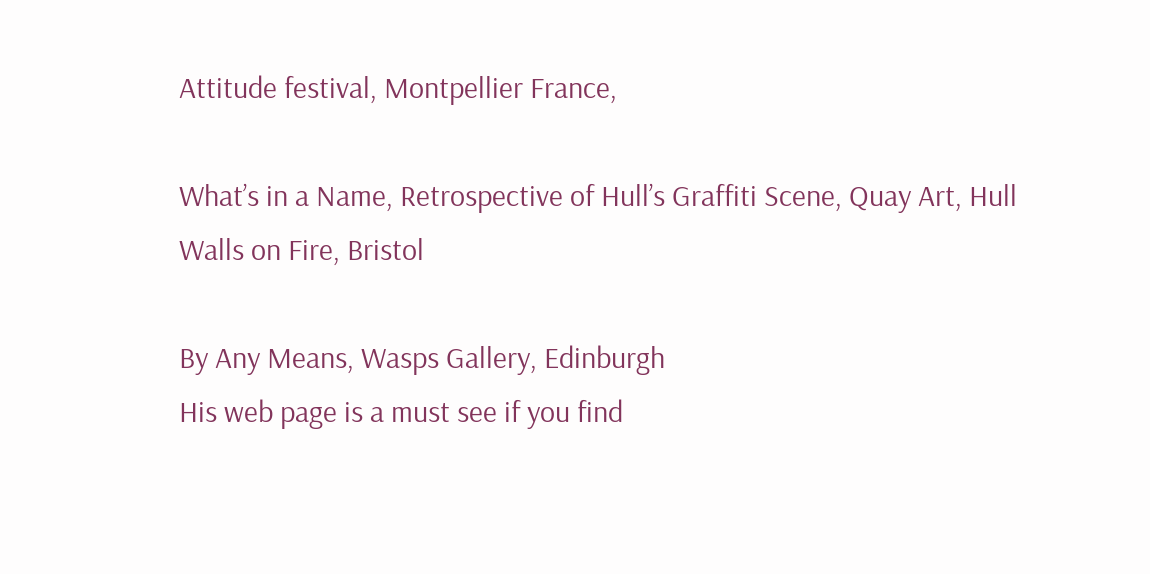Attitude festival, Montpellier France,

What’s in a Name, Retrospective of Hull’s Graffiti Scene, Quay Art, Hull
Walls on Fire, Bristol

By Any Means, Wasps Gallery, Edinburgh
His web page is a must see if you find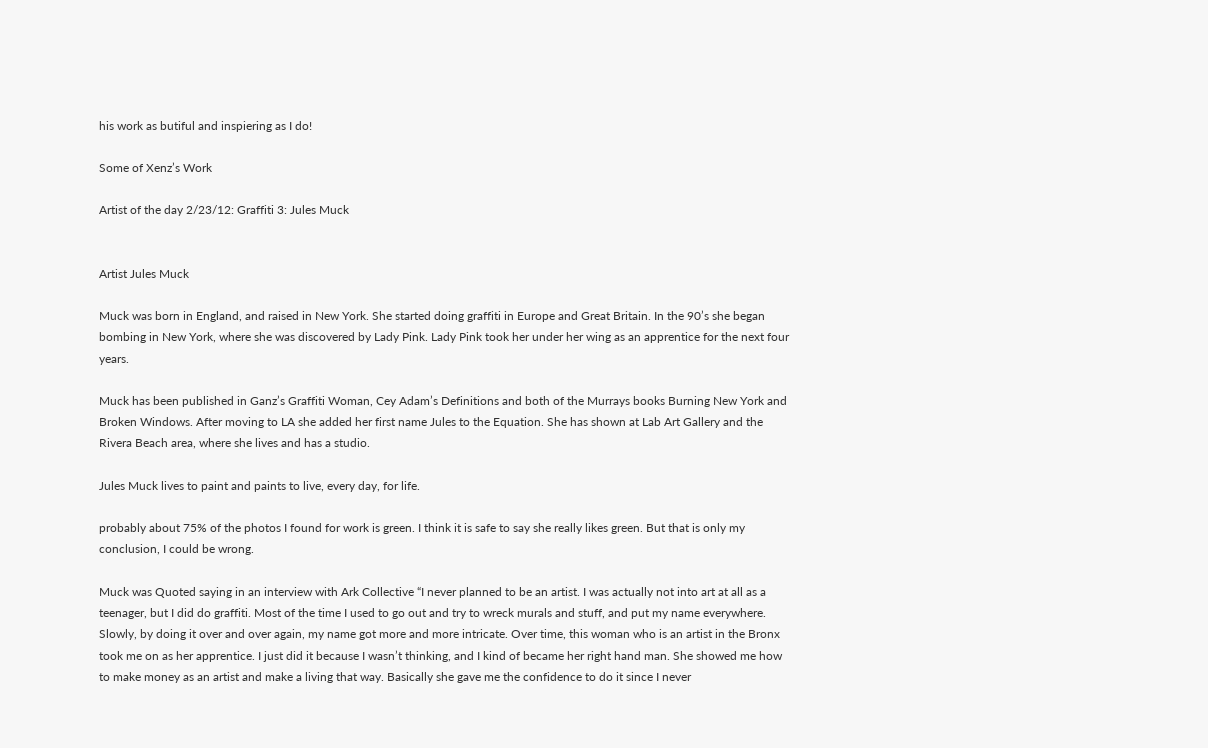his work as butiful and inspiering as I do!

Some of Xenz’s Work

Artist of the day 2/23/12: Graffiti 3: Jules Muck


Artist Jules Muck

Muck was born in England, and raised in New York. She started doing graffiti in Europe and Great Britain. In the 90’s she began bombing in New York, where she was discovered by Lady Pink. Lady Pink took her under her wing as an apprentice for the next four years.

Muck has been published in Ganz’s Graffiti Woman, Cey Adam’s Definitions and both of the Murrays books Burning New York and Broken Windows. After moving to LA she added her first name Jules to the Equation. She has shown at Lab Art Gallery and the Rivera Beach area, where she lives and has a studio.

Jules Muck lives to paint and paints to live, every day, for life.

probably about 75% of the photos I found for work is green. I think it is safe to say she really likes green. But that is only my conclusion, I could be wrong.

Muck was Quoted saying in an interview with Ark Collective “I never planned to be an artist. I was actually not into art at all as a teenager, but I did do graffiti. Most of the time I used to go out and try to wreck murals and stuff, and put my name everywhere. Slowly, by doing it over and over again, my name got more and more intricate. Over time, this woman who is an artist in the Bronx took me on as her apprentice. I just did it because I wasn’t thinking, and I kind of became her right hand man. She showed me how to make money as an artist and make a living that way. Basically she gave me the confidence to do it since I never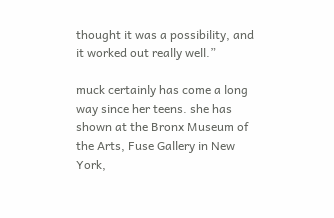thought it was a possibility, and it worked out really well.”

muck certainly has come a long way since her teens. she has shown at the Bronx Museum of the Arts, Fuse Gallery in New York,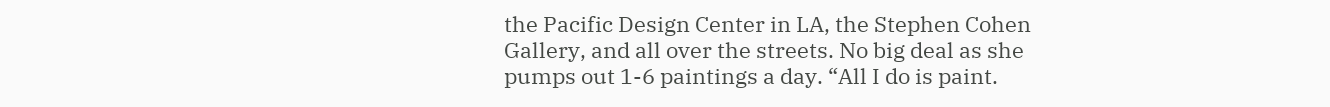the Pacific Design Center in LA, the Stephen Cohen Gallery, and all over the streets. No big deal as she pumps out 1-6 paintings a day. “All I do is paint.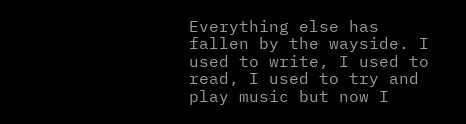Everything else has fallen by the wayside. I used to write, I used to read, I used to try and play music but now I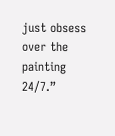just obsess over the painting 24/7.”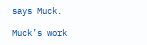says Muck.

Muck’s work